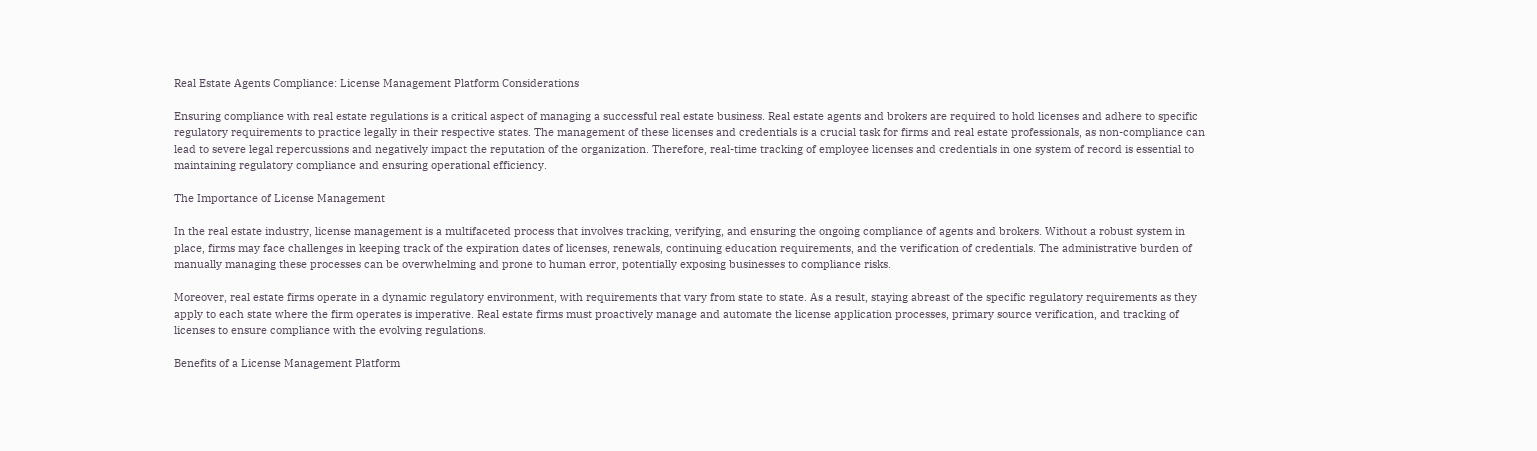Real Estate Agents Compliance: License Management Platform Considerations

Ensuring compliance with real estate regulations is a critical aspect of managing a successful real estate business. Real estate agents and brokers are required to hold licenses and adhere to specific regulatory requirements to practice legally in their respective states. The management of these licenses and credentials is a crucial task for firms and real estate professionals, as non-compliance can lead to severe legal repercussions and negatively impact the reputation of the organization. Therefore, real-time tracking of employee licenses and credentials in one system of record is essential to maintaining regulatory compliance and ensuring operational efficiency.

The Importance of License Management

In the real estate industry, license management is a multifaceted process that involves tracking, verifying, and ensuring the ongoing compliance of agents and brokers. Without a robust system in place, firms may face challenges in keeping track of the expiration dates of licenses, renewals, continuing education requirements, and the verification of credentials. The administrative burden of manually managing these processes can be overwhelming and prone to human error, potentially exposing businesses to compliance risks.

Moreover, real estate firms operate in a dynamic regulatory environment, with requirements that vary from state to state. As a result, staying abreast of the specific regulatory requirements as they apply to each state where the firm operates is imperative. Real estate firms must proactively manage and automate the license application processes, primary source verification, and tracking of licenses to ensure compliance with the evolving regulations.

Benefits of a License Management Platform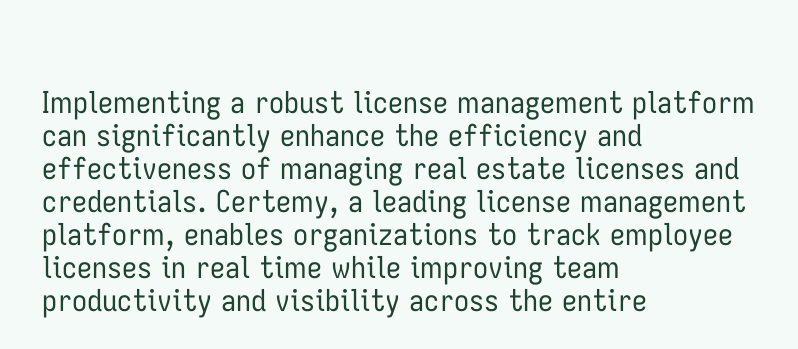Implementing a robust license management platform can significantly enhance the efficiency and effectiveness of managing real estate licenses and credentials. Certemy, a leading license management platform, enables organizations to track employee licenses in real time while improving team productivity and visibility across the entire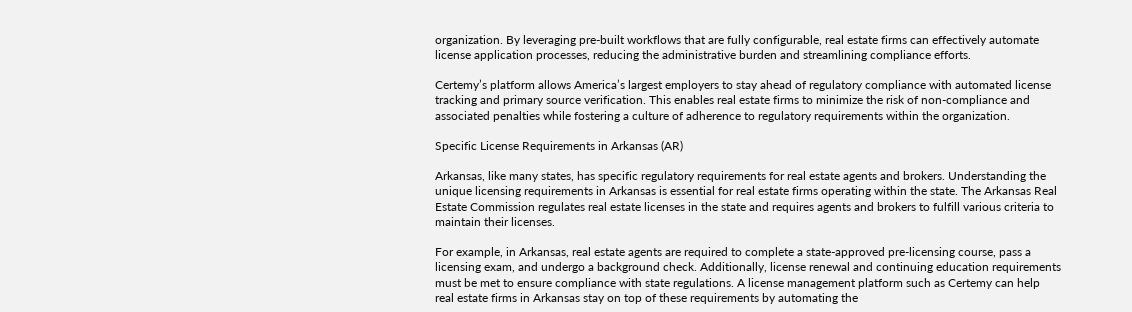organization. By leveraging pre-built workflows that are fully configurable, real estate firms can effectively automate license application processes, reducing the administrative burden and streamlining compliance efforts.

Certemy’s platform allows America’s largest employers to stay ahead of regulatory compliance with automated license tracking and primary source verification. This enables real estate firms to minimize the risk of non-compliance and associated penalties while fostering a culture of adherence to regulatory requirements within the organization.

Specific License Requirements in Arkansas (AR)

Arkansas, like many states, has specific regulatory requirements for real estate agents and brokers. Understanding the unique licensing requirements in Arkansas is essential for real estate firms operating within the state. The Arkansas Real Estate Commission regulates real estate licenses in the state and requires agents and brokers to fulfill various criteria to maintain their licenses.

For example, in Arkansas, real estate agents are required to complete a state-approved pre-licensing course, pass a licensing exam, and undergo a background check. Additionally, license renewal and continuing education requirements must be met to ensure compliance with state regulations. A license management platform such as Certemy can help real estate firms in Arkansas stay on top of these requirements by automating the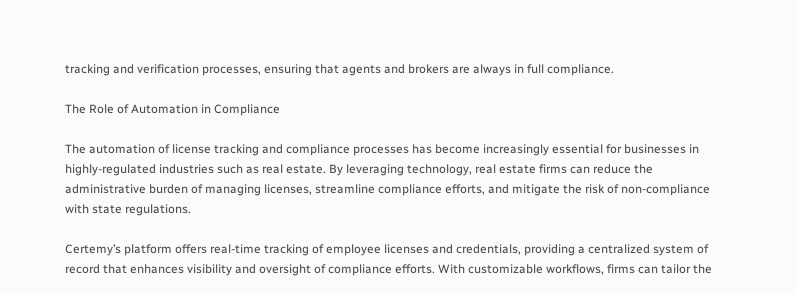tracking and verification processes, ensuring that agents and brokers are always in full compliance.

The Role of Automation in Compliance

The automation of license tracking and compliance processes has become increasingly essential for businesses in highly-regulated industries such as real estate. By leveraging technology, real estate firms can reduce the administrative burden of managing licenses, streamline compliance efforts, and mitigate the risk of non-compliance with state regulations.

Certemy’s platform offers real-time tracking of employee licenses and credentials, providing a centralized system of record that enhances visibility and oversight of compliance efforts. With customizable workflows, firms can tailor the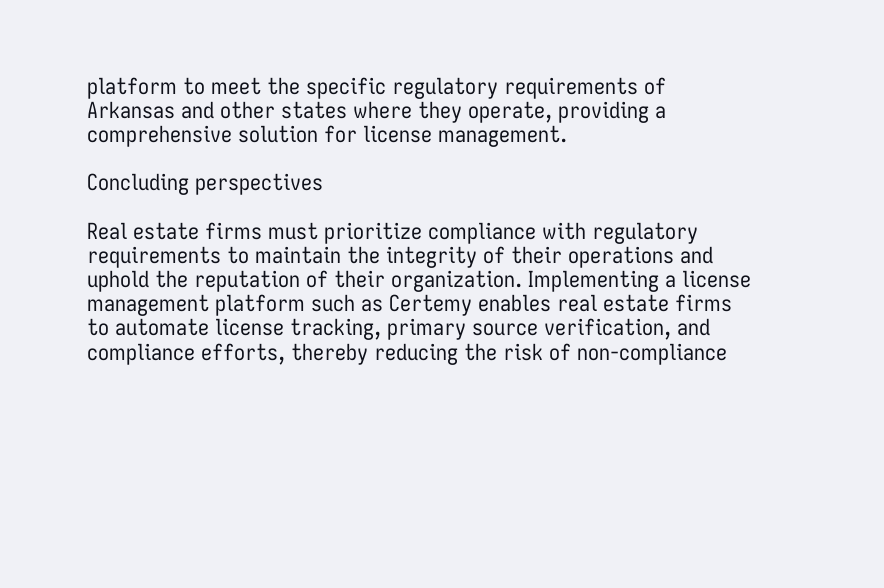platform to meet the specific regulatory requirements of Arkansas and other states where they operate, providing a comprehensive solution for license management.

Concluding perspectives

Real estate firms must prioritize compliance with regulatory requirements to maintain the integrity of their operations and uphold the reputation of their organization. Implementing a license management platform such as Certemy enables real estate firms to automate license tracking, primary source verification, and compliance efforts, thereby reducing the risk of non-compliance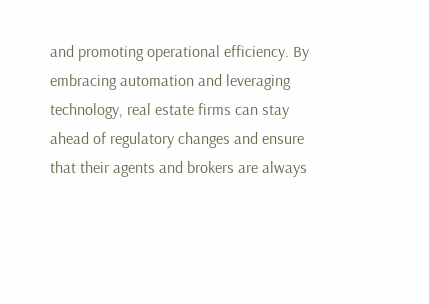and promoting operational efficiency. By embracing automation and leveraging technology, real estate firms can stay ahead of regulatory changes and ensure that their agents and brokers are always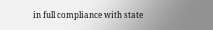in full compliance with state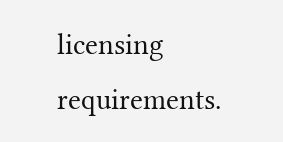licensing requirements.